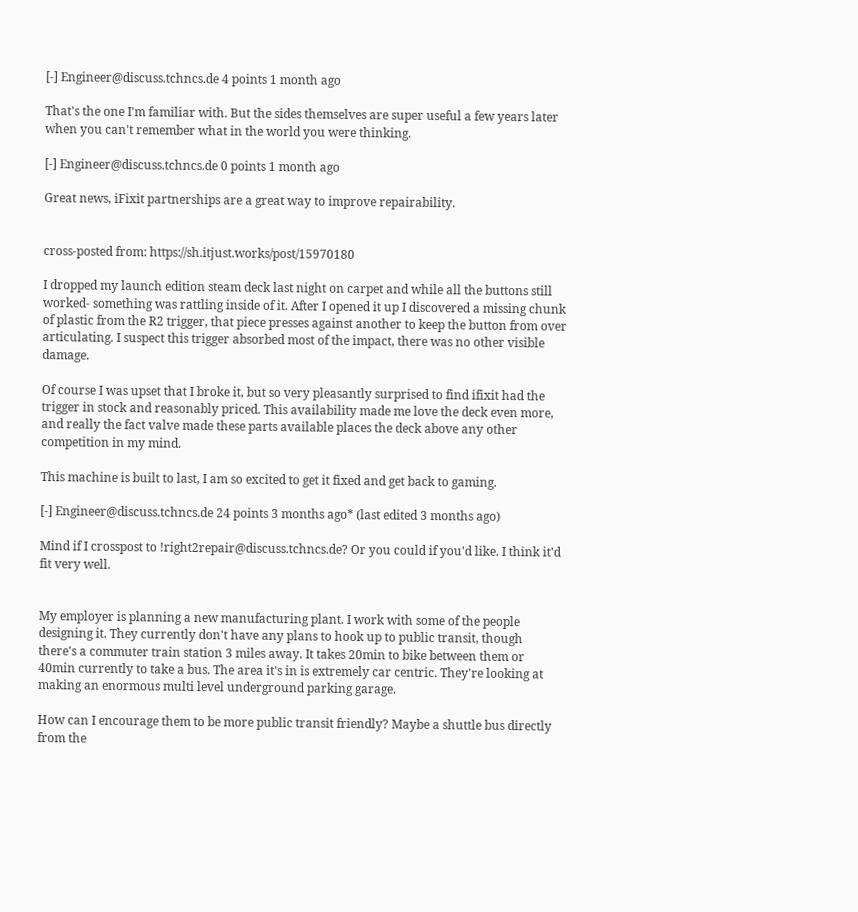[-] Engineer@discuss.tchncs.de 4 points 1 month ago

That's the one I'm familiar with. But the sides themselves are super useful a few years later when you can't remember what in the world you were thinking.

[-] Engineer@discuss.tchncs.de 0 points 1 month ago

Great news, iFixit partnerships are a great way to improve repairability.


cross-posted from: https://sh.itjust.works/post/15970180

I dropped my launch edition steam deck last night on carpet and while all the buttons still worked- something was rattling inside of it. After I opened it up I discovered a missing chunk of plastic from the R2 trigger, that piece presses against another to keep the button from over articulating. I suspect this trigger absorbed most of the impact, there was no other visible damage.

Of course I was upset that I broke it, but so very pleasantly surprised to find ifixit had the trigger in stock and reasonably priced. This availability made me love the deck even more, and really the fact valve made these parts available places the deck above any other competition in my mind.

This machine is built to last, I am so excited to get it fixed and get back to gaming.

[-] Engineer@discuss.tchncs.de 24 points 3 months ago* (last edited 3 months ago)

Mind if I crosspost to !right2repair@discuss.tchncs.de? Or you could if you'd like. I think it'd fit very well.


My employer is planning a new manufacturing plant. I work with some of the people designing it. They currently don't have any plans to hook up to public transit, though there's a commuter train station 3 miles away. It takes 20min to bike between them or 40min currently to take a bus. The area it's in is extremely car centric. They're looking at making an enormous multi level underground parking garage.

How can I encourage them to be more public transit friendly? Maybe a shuttle bus directly from the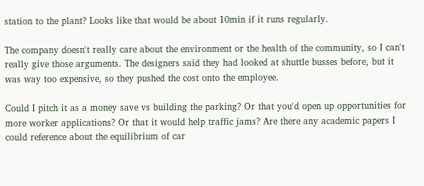station to the plant? Looks like that would be about 10min if it runs regularly.

The company doesn't really care about the environment or the health of the community, so I can't really give those arguments. The designers said they had looked at shuttle busses before, but it was way too expensive, so they pushed the cost onto the employee.

Could I pitch it as a money save vs building the parking? Or that you'd open up opportunities for more worker applications? Or that it would help traffic jams? Are there any academic papers I could reference about the equilibrium of car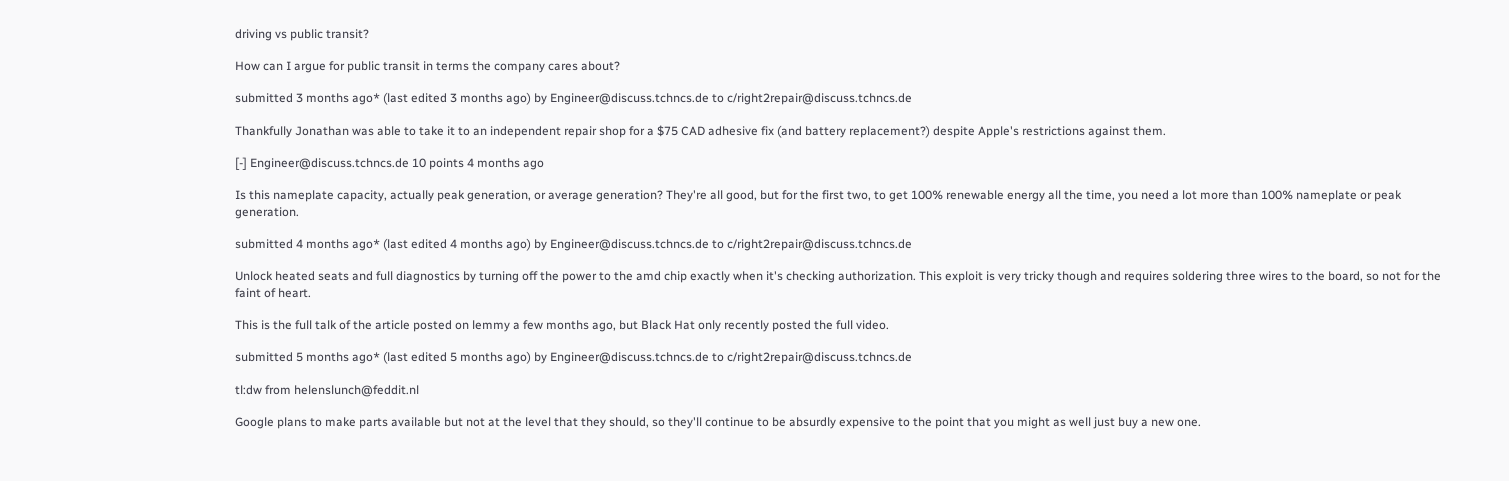driving vs public transit?

How can I argue for public transit in terms the company cares about?

submitted 3 months ago* (last edited 3 months ago) by Engineer@discuss.tchncs.de to c/right2repair@discuss.tchncs.de

Thankfully Jonathan was able to take it to an independent repair shop for a $75 CAD adhesive fix (and battery replacement?) despite Apple's restrictions against them.

[-] Engineer@discuss.tchncs.de 10 points 4 months ago

Is this nameplate capacity, actually peak generation, or average generation? They're all good, but for the first two, to get 100% renewable energy all the time, you need a lot more than 100% nameplate or peak generation.

submitted 4 months ago* (last edited 4 months ago) by Engineer@discuss.tchncs.de to c/right2repair@discuss.tchncs.de

Unlock heated seats and full diagnostics by turning off the power to the amd chip exactly when it's checking authorization. This exploit is very tricky though and requires soldering three wires to the board, so not for the faint of heart.

This is the full talk of the article posted on lemmy a few months ago, but Black Hat only recently posted the full video.

submitted 5 months ago* (last edited 5 months ago) by Engineer@discuss.tchncs.de to c/right2repair@discuss.tchncs.de

tl:dw from helenslunch@feddit.nl

Google plans to make parts available but not at the level that they should, so they'll continue to be absurdly expensive to the point that you might as well just buy a new one.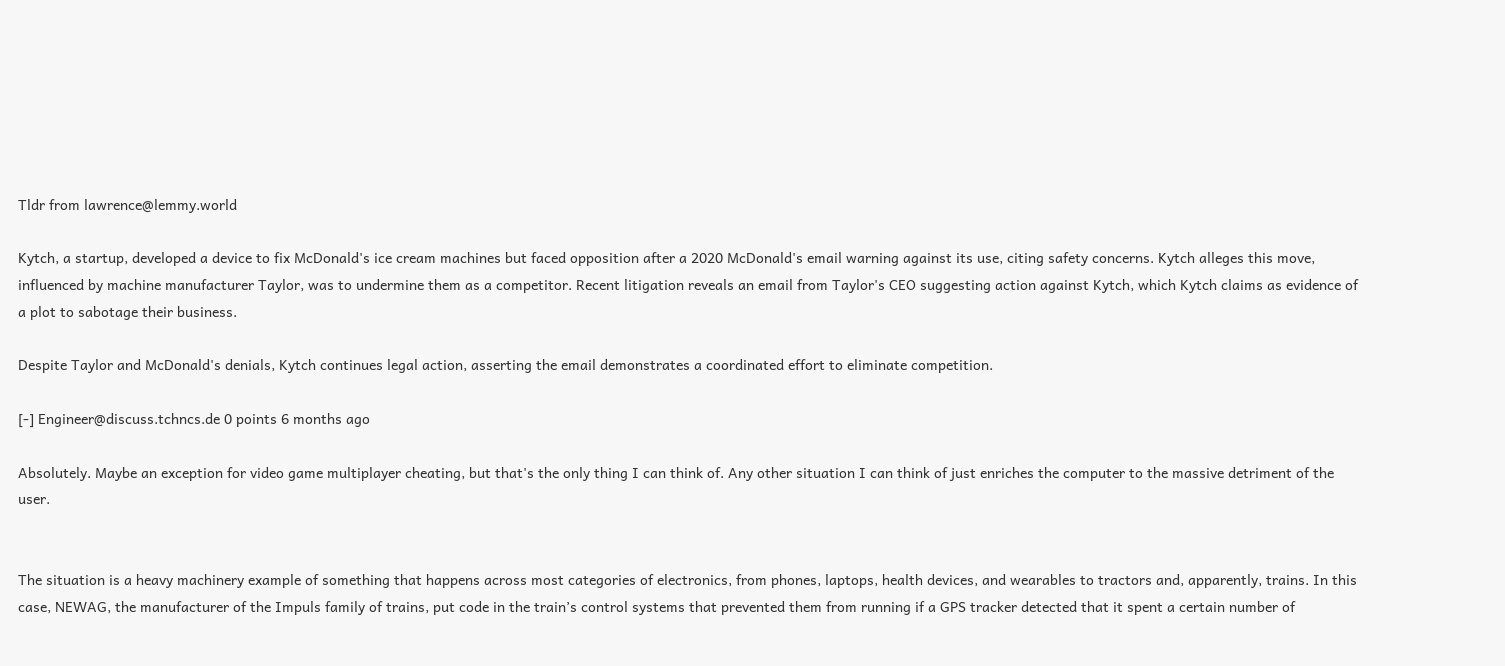Tldr from lawrence@lemmy.world

Kytch, a startup, developed a device to fix McDonald's ice cream machines but faced opposition after a 2020 McDonald's email warning against its use, citing safety concerns. Kytch alleges this move, influenced by machine manufacturer Taylor, was to undermine them as a competitor. Recent litigation reveals an email from Taylor's CEO suggesting action against Kytch, which Kytch claims as evidence of a plot to sabotage their business.

Despite Taylor and McDonald's denials, Kytch continues legal action, asserting the email demonstrates a coordinated effort to eliminate competition.

[-] Engineer@discuss.tchncs.de 0 points 6 months ago

Absolutely. Maybe an exception for video game multiplayer cheating, but that's the only thing I can think of. Any other situation I can think of just enriches the computer to the massive detriment of the user.


The situation is a heavy machinery example of something that happens across most categories of electronics, from phones, laptops, health devices, and wearables to tractors and, apparently, trains. In this case, NEWAG, the manufacturer of the Impuls family of trains, put code in the train’s control systems that prevented them from running if a GPS tracker detected that it spent a certain number of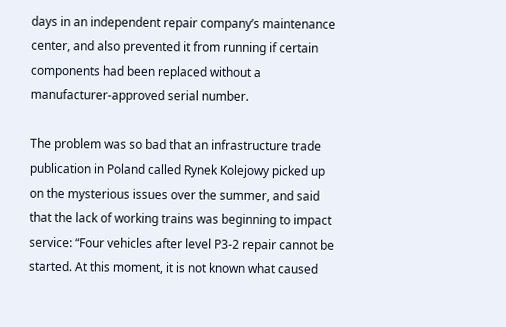days in an independent repair company’s maintenance center, and also prevented it from running if certain components had been replaced without a manufacturer-approved serial number.

The problem was so bad that an infrastructure trade publication in Poland called Rynek Kolejowy picked up on the mysterious issues over the summer, and said that the lack of working trains was beginning to impact service: “Four vehicles after level P3-2 repair cannot be started. At this moment, it is not known what caused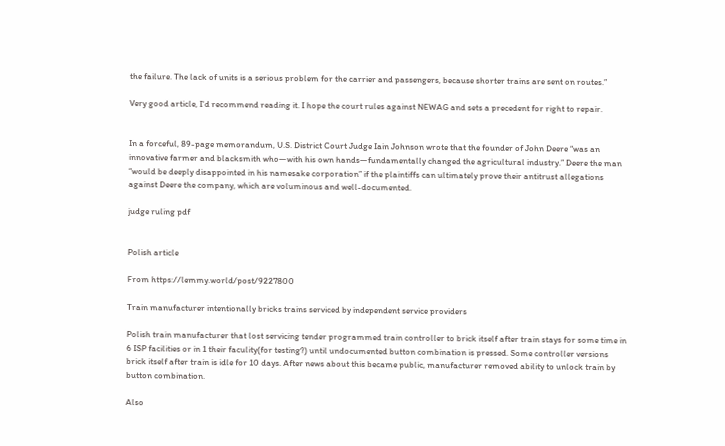the failure. The lack of units is a serious problem for the carrier and passengers, because shorter trains are sent on routes.”

Very good article, I'd recommend reading it. I hope the court rules against NEWAG and sets a precedent for right to repair.


In a forceful, 89-page memorandum, U.S. District Court Judge Iain Johnson wrote that the founder of John Deere “was an innovative farmer and blacksmith who—with his own hands—fundamentally changed the agricultural industry.” Deere the man “would be deeply disappointed in his namesake corporation” if the plaintiffs can ultimately prove their antitrust allegations against Deere the company, which are voluminous and well-documented.

judge ruling pdf


Polish article

From https://lemmy.world/post/9227800

Train manufacturer intentionally bricks trains serviced by independent service providers

Polish train manufacturer that lost servicing tender programmed train controller to brick itself after train stays for some time in 6 ISP facilities or in 1 their faculity(for testing?) until undocumented button combination is pressed. Some controller versions brick itself after train is idle for 10 days. After news about this became public, manufacturer removed ability to unlock train by button combination.

Also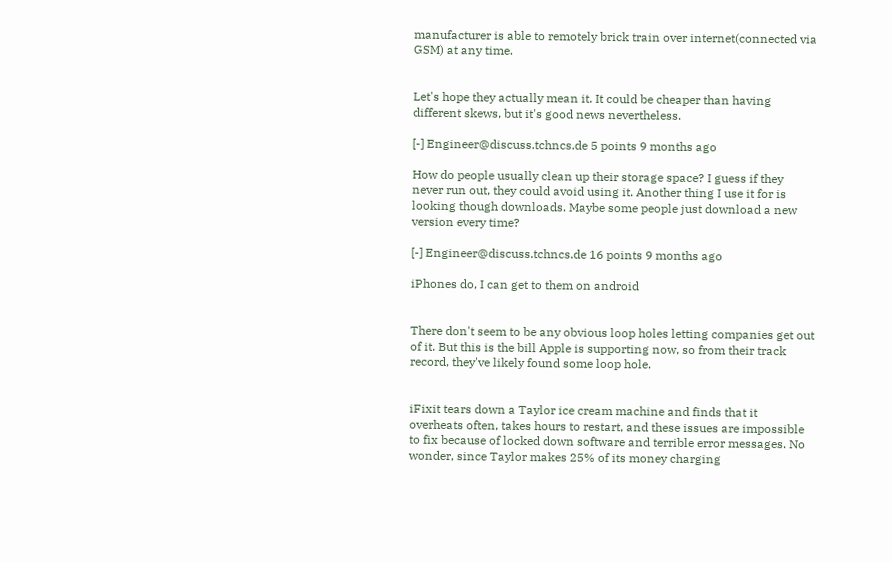manufacturer is able to remotely brick train over internet(connected via GSM) at any time.


Let's hope they actually mean it. It could be cheaper than having different skews, but it's good news nevertheless.

[-] Engineer@discuss.tchncs.de 5 points 9 months ago

How do people usually clean up their storage space? I guess if they never run out, they could avoid using it. Another thing I use it for is looking though downloads. Maybe some people just download a new version every time?

[-] Engineer@discuss.tchncs.de 16 points 9 months ago

iPhones do, I can get to them on android


There don't seem to be any obvious loop holes letting companies get out of it. But this is the bill Apple is supporting now, so from their track record, they've likely found some loop hole.


iFixit tears down a Taylor ice cream machine and finds that it overheats often, takes hours to restart, and these issues are impossible to fix because of locked down software and terrible error messages. No wonder, since Taylor makes 25% of its money charging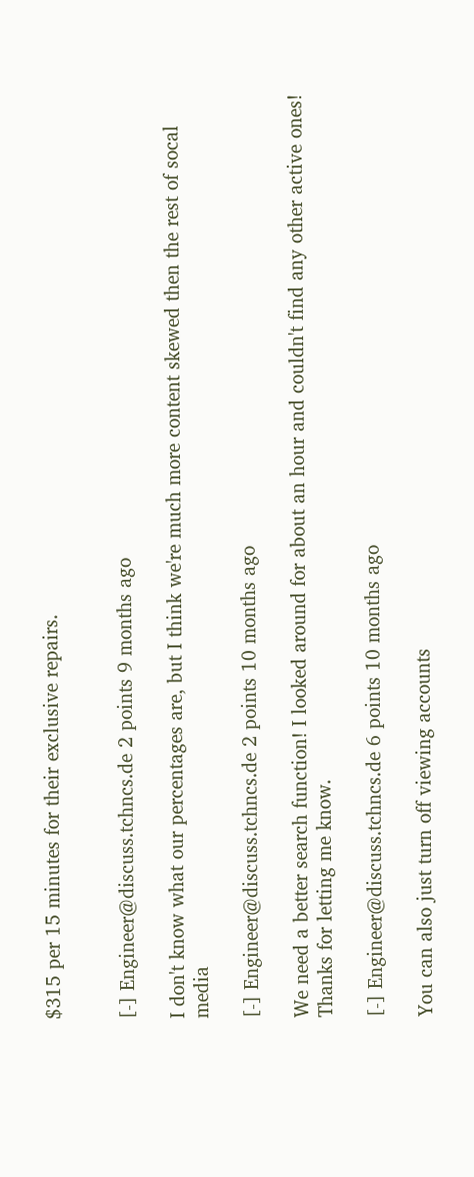$315 per 15 minutes for their exclusive repairs.


[-] Engineer@discuss.tchncs.de 2 points 9 months ago

I don't know what our percentages are, but I think we're much more content skewed then the rest of socal media

[-] Engineer@discuss.tchncs.de 2 points 10 months ago

We need a better search function! I looked around for about an hour and couldn't find any other active ones! Thanks for letting me know.

[-] Engineer@discuss.tchncs.de 6 points 10 months ago

You can also just turn off viewing accounts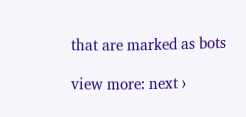that are marked as bots

view more: next ›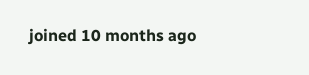joined 10 months ago